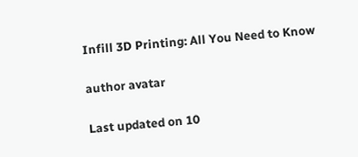Infill 3D Printing: All You Need to Know

author avatar

Last updated on 10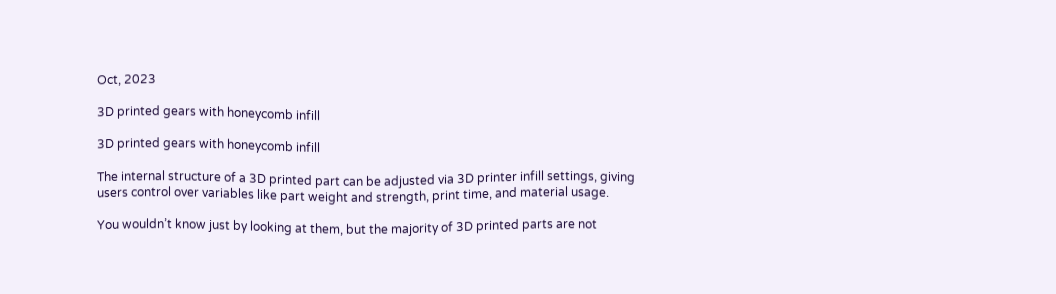Oct, 2023

3D printed gears with honeycomb infill

3D printed gears with honeycomb infill

The internal structure of a 3D printed part can be adjusted via 3D printer infill settings, giving users control over variables like part weight and strength, print time, and material usage.

You wouldn’t know just by looking at them, but the majority of 3D printed parts are not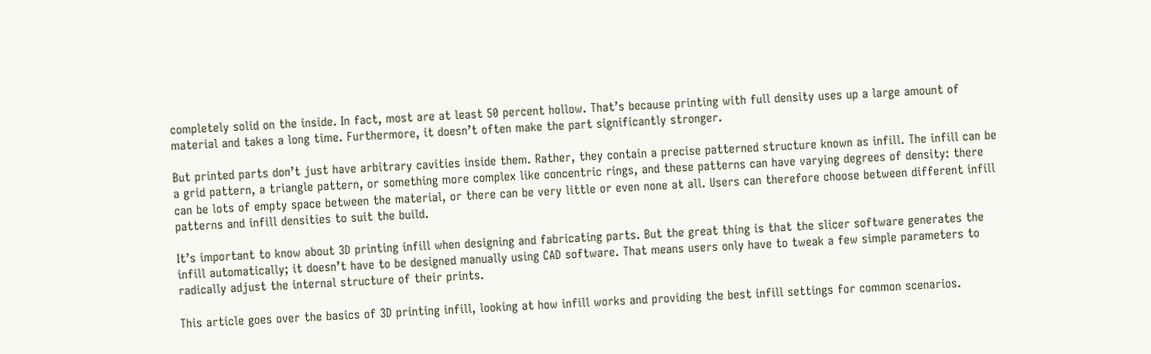completely solid on the inside. In fact, most are at least 50 percent hollow. That’s because printing with full density uses up a large amount of material and takes a long time. Furthermore, it doesn’t often make the part significantly stronger.

But printed parts don’t just have arbitrary cavities inside them. Rather, they contain a precise patterned structure known as infill. The infill can be a grid pattern, a triangle pattern, or something more complex like concentric rings, and these patterns can have varying degrees of density: there can be lots of empty space between the material, or there can be very little or even none at all. Users can therefore choose between different infill patterns and infill densities to suit the build.

It’s important to know about 3D printing infill when designing and fabricating parts. But the great thing is that the slicer software generates the infill automatically; it doesn’t have to be designed manually using CAD software. That means users only have to tweak a few simple parameters to radically adjust the internal structure of their prints.

This article goes over the basics of 3D printing infill, looking at how infill works and providing the best infill settings for common scenarios.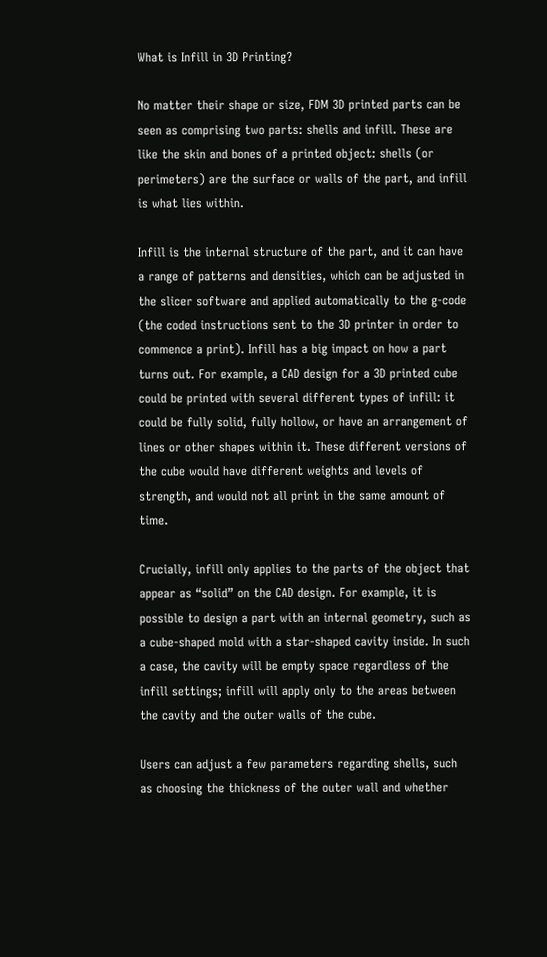What is Infill in 3D Printing?

No matter their shape or size, FDM 3D printed parts can be seen as comprising two parts: shells and infill. These are like the skin and bones of a printed object: shells (or perimeters) are the surface or walls of the part, and infill is what lies within.

Infill is the internal structure of the part, and it can have a range of patterns and densities, which can be adjusted in the slicer software and applied automatically to the g-code (the coded instructions sent to the 3D printer in order to commence a print). Infill has a big impact on how a part turns out. For example, a CAD design for a 3D printed cube could be printed with several different types of infill: it could be fully solid, fully hollow, or have an arrangement of lines or other shapes within it. These different versions of the cube would have different weights and levels of strength, and would not all print in the same amount of time.

Crucially, infill only applies to the parts of the object that appear as “solid” on the CAD design. For example, it is possible to design a part with an internal geometry, such as a cube-shaped mold with a star-shaped cavity inside. In such a case, the cavity will be empty space regardless of the infill settings; infill will apply only to the areas between the cavity and the outer walls of the cube.

Users can adjust a few parameters regarding shells, such as choosing the thickness of the outer wall and whether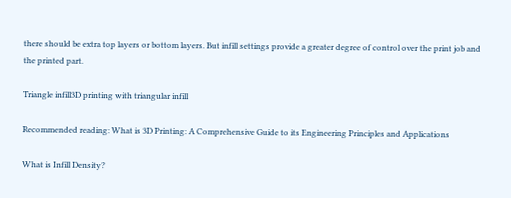there should be extra top layers or bottom layers. But infill settings provide a greater degree of control over the print job and the printed part.

Triangle infill3D printing with triangular infill

Recommended reading: What is 3D Printing: A Comprehensive Guide to its Engineering Principles and Applications

What is Infill Density?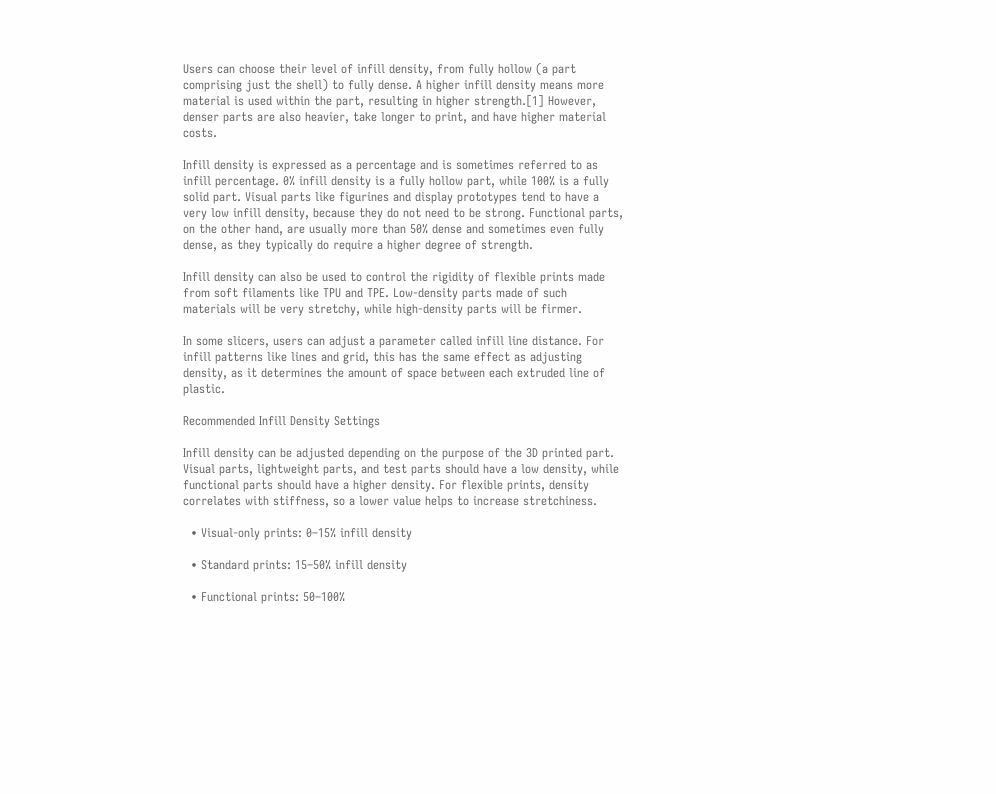Users can choose their level of infill density, from fully hollow (a part comprising just the shell) to fully dense. A higher infill density means more material is used within the part, resulting in higher strength.[1] However, denser parts are also heavier, take longer to print, and have higher material costs.

Infill density is expressed as a percentage and is sometimes referred to as infill percentage. 0% infill density is a fully hollow part, while 100% is a fully solid part. Visual parts like figurines and display prototypes tend to have a very low infill density, because they do not need to be strong. Functional parts, on the other hand, are usually more than 50% dense and sometimes even fully dense, as they typically do require a higher degree of strength.

Infill density can also be used to control the rigidity of flexible prints made from soft filaments like TPU and TPE. Low-density parts made of such materials will be very stretchy, while high-density parts will be firmer.

In some slicers, users can adjust a parameter called infill line distance. For infill patterns like lines and grid, this has the same effect as adjusting density, as it determines the amount of space between each extruded line of plastic.

Recommended Infill Density Settings

Infill density can be adjusted depending on the purpose of the 3D printed part. Visual parts, lightweight parts, and test parts should have a low density, while functional parts should have a higher density. For flexible prints, density correlates with stiffness, so a lower value helps to increase stretchiness.

  • Visual-only prints: 0–15% infill density

  • Standard prints: 15–50% infill density

  • Functional prints: 50–100%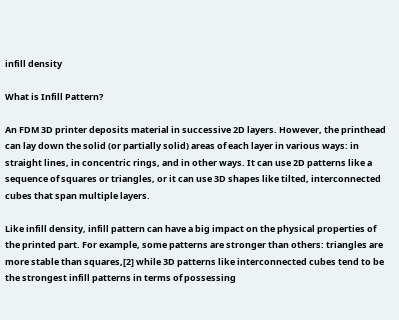infill density

What is Infill Pattern?

An FDM 3D printer deposits material in successive 2D layers. However, the printhead can lay down the solid (or partially solid) areas of each layer in various ways: in straight lines, in concentric rings, and in other ways. It can use 2D patterns like a sequence of squares or triangles, or it can use 3D shapes like tilted, interconnected cubes that span multiple layers.

Like infill density, infill pattern can have a big impact on the physical properties of the printed part. For example, some patterns are stronger than others: triangles are more stable than squares,[2] while 3D patterns like interconnected cubes tend to be the strongest infill patterns in terms of possessing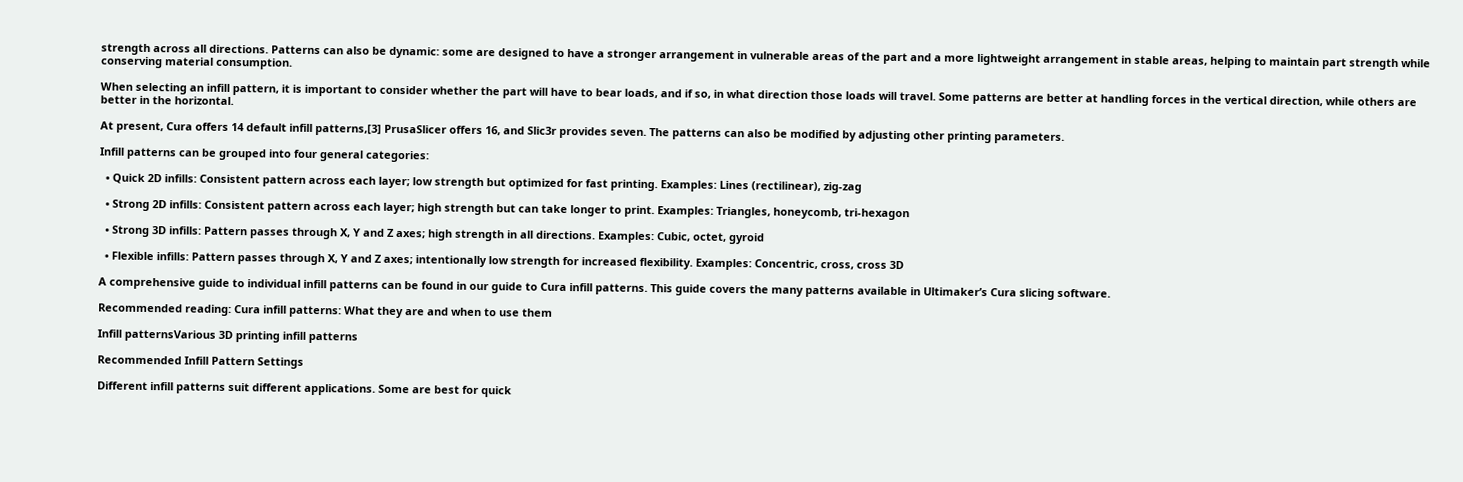strength across all directions. Patterns can also be dynamic: some are designed to have a stronger arrangement in vulnerable areas of the part and a more lightweight arrangement in stable areas, helping to maintain part strength while conserving material consumption.

When selecting an infill pattern, it is important to consider whether the part will have to bear loads, and if so, in what direction those loads will travel. Some patterns are better at handling forces in the vertical direction, while others are better in the horizontal.

At present, Cura offers 14 default infill patterns,[3] PrusaSlicer offers 16, and Slic3r provides seven. The patterns can also be modified by adjusting other printing parameters.

Infill patterns can be grouped into four general categories:

  • Quick 2D infills: Consistent pattern across each layer; low strength but optimized for fast printing. Examples: Lines (rectilinear), zig-zag

  • Strong 2D infills: Consistent pattern across each layer; high strength but can take longer to print. Examples: Triangles, honeycomb, tri-hexagon

  • Strong 3D infills: Pattern passes through X, Y and Z axes; high strength in all directions. Examples: Cubic, octet, gyroid

  • Flexible infills: Pattern passes through X, Y and Z axes; intentionally low strength for increased flexibility. Examples: Concentric, cross, cross 3D

A comprehensive guide to individual infill patterns can be found in our guide to Cura infill patterns. This guide covers the many patterns available in Ultimaker’s Cura slicing software.

Recommended reading: Cura infill patterns: What they are and when to use them

Infill patternsVarious 3D printing infill patterns

Recommended Infill Pattern Settings

Different infill patterns suit different applications. Some are best for quick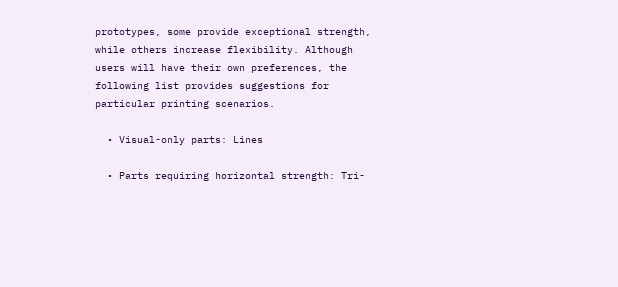prototypes, some provide exceptional strength, while others increase flexibility. Although users will have their own preferences, the following list provides suggestions for particular printing scenarios.

  • Visual-only parts: Lines

  • Parts requiring horizontal strength: Tri-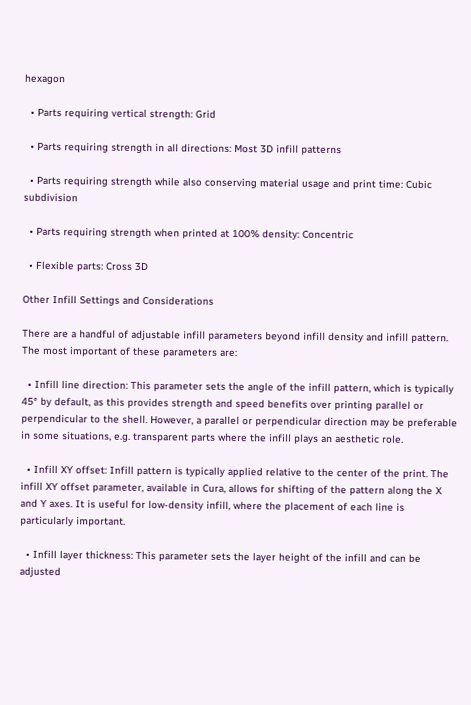hexagon

  • Parts requiring vertical strength: Grid

  • Parts requiring strength in all directions: Most 3D infill patterns

  • Parts requiring strength while also conserving material usage and print time: Cubic subdivision

  • Parts requiring strength when printed at 100% density: Concentric

  • Flexible parts: Cross 3D

Other Infill Settings and Considerations

There are a handful of adjustable infill parameters beyond infill density and infill pattern. The most important of these parameters are:

  • Infill line direction: This parameter sets the angle of the infill pattern, which is typically 45° by default, as this provides strength and speed benefits over printing parallel or perpendicular to the shell. However, a parallel or perpendicular direction may be preferable in some situations, e.g. transparent parts where the infill plays an aesthetic role.

  • Infill XY offset: Infill pattern is typically applied relative to the center of the print. The infill XY offset parameter, available in Cura, allows for shifting of the pattern along the X and Y axes. It is useful for low-density infill, where the placement of each line is particularly important.

  • Infill layer thickness: This parameter sets the layer height of the infill and can be adjusted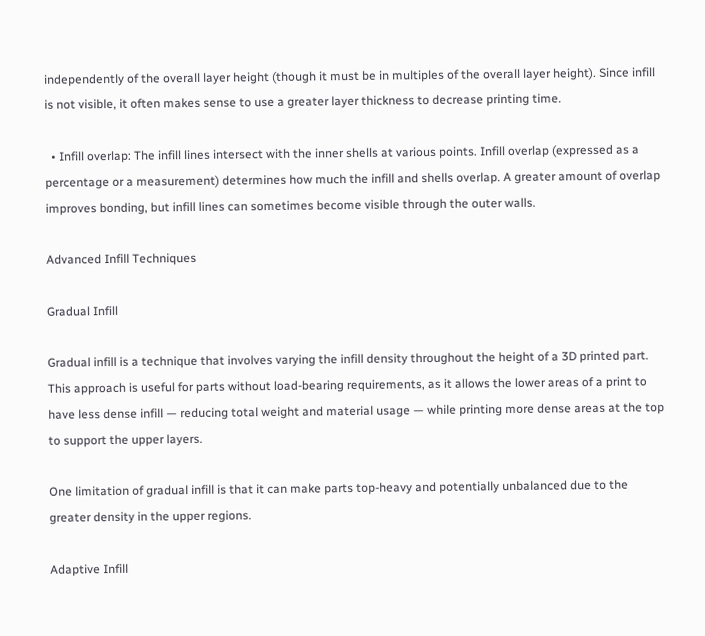independently of the overall layer height (though it must be in multiples of the overall layer height). Since infill is not visible, it often makes sense to use a greater layer thickness to decrease printing time.

  • Infill overlap: The infill lines intersect with the inner shells at various points. Infill overlap (expressed as a percentage or a measurement) determines how much the infill and shells overlap. A greater amount of overlap improves bonding, but infill lines can sometimes become visible through the outer walls.

Advanced Infill Techniques

Gradual Infill

Gradual infill is a technique that involves varying the infill density throughout the height of a 3D printed part. This approach is useful for parts without load-bearing requirements, as it allows the lower areas of a print to have less dense infill — reducing total weight and material usage — while printing more dense areas at the top to support the upper layers.

One limitation of gradual infill is that it can make parts top-heavy and potentially unbalanced due to the greater density in the upper regions.

Adaptive Infill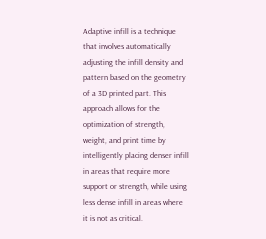Adaptive infill is a technique that involves automatically adjusting the infill density and pattern based on the geometry of a 3D printed part. This approach allows for the optimization of strength, weight, and print time by intelligently placing denser infill in areas that require more support or strength, while using less dense infill in areas where it is not as critical.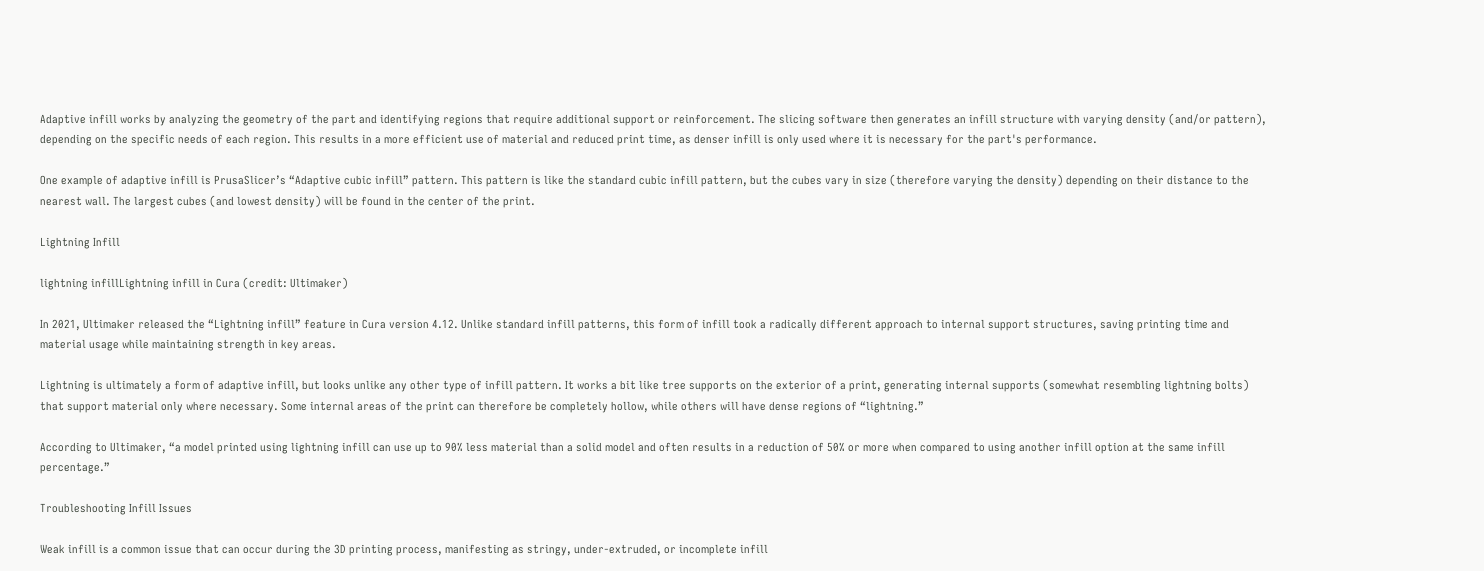Adaptive infill works by analyzing the geometry of the part and identifying regions that require additional support or reinforcement. The slicing software then generates an infill structure with varying density (and/or pattern), depending on the specific needs of each region. This results in a more efficient use of material and reduced print time, as denser infill is only used where it is necessary for the part's performance.

One example of adaptive infill is PrusaSlicer’s “Adaptive cubic infill” pattern. This pattern is like the standard cubic infill pattern, but the cubes vary in size (therefore varying the density) depending on their distance to the nearest wall. The largest cubes (and lowest density) will be found in the center of the print.

Lightning Infill

lightning infillLightning infill in Cura (credit: Ultimaker)

In 2021, Ultimaker released the “Lightning infill” feature in Cura version 4.12. Unlike standard infill patterns, this form of infill took a radically different approach to internal support structures, saving printing time and material usage while maintaining strength in key areas.

Lightning is ultimately a form of adaptive infill, but looks unlike any other type of infill pattern. It works a bit like tree supports on the exterior of a print, generating internal supports (somewhat resembling lightning bolts) that support material only where necessary. Some internal areas of the print can therefore be completely hollow, while others will have dense regions of “lightning.”

According to Ultimaker, “a model printed using lightning infill can use up to 90% less material than a solid model and often results in a reduction of 50% or more when compared to using another infill option at the same infill percentage.”

Troubleshooting Infill Issues

Weak infill is a common issue that can occur during the 3D printing process, manifesting as stringy, under-extruded, or incomplete infill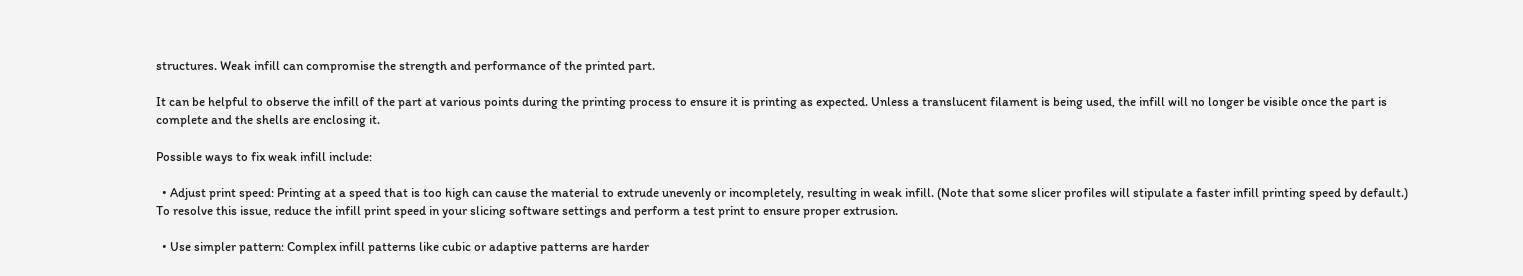structures. Weak infill can compromise the strength and performance of the printed part.

It can be helpful to observe the infill of the part at various points during the printing process to ensure it is printing as expected. Unless a translucent filament is being used, the infill will no longer be visible once the part is complete and the shells are enclosing it.

Possible ways to fix weak infill include:

  • Adjust print speed: Printing at a speed that is too high can cause the material to extrude unevenly or incompletely, resulting in weak infill. (Note that some slicer profiles will stipulate a faster infill printing speed by default.) To resolve this issue, reduce the infill print speed in your slicing software settings and perform a test print to ensure proper extrusion.

  • Use simpler pattern: Complex infill patterns like cubic or adaptive patterns are harder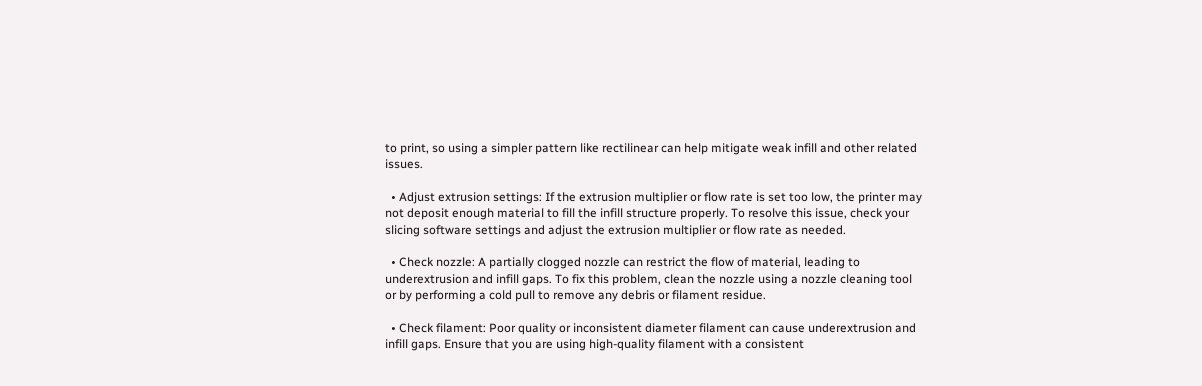to print, so using a simpler pattern like rectilinear can help mitigate weak infill and other related issues.

  • Adjust extrusion settings: If the extrusion multiplier or flow rate is set too low, the printer may not deposit enough material to fill the infill structure properly. To resolve this issue, check your slicing software settings and adjust the extrusion multiplier or flow rate as needed.

  • Check nozzle: A partially clogged nozzle can restrict the flow of material, leading to underextrusion and infill gaps. To fix this problem, clean the nozzle using a nozzle cleaning tool or by performing a cold pull to remove any debris or filament residue.

  • Check filament: Poor quality or inconsistent diameter filament can cause underextrusion and infill gaps. Ensure that you are using high-quality filament with a consistent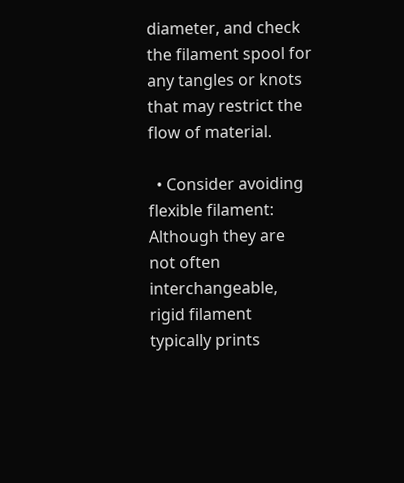diameter, and check the filament spool for any tangles or knots that may restrict the flow of material.

  • Consider avoiding flexible filament: Although they are not often interchangeable, rigid filament typically prints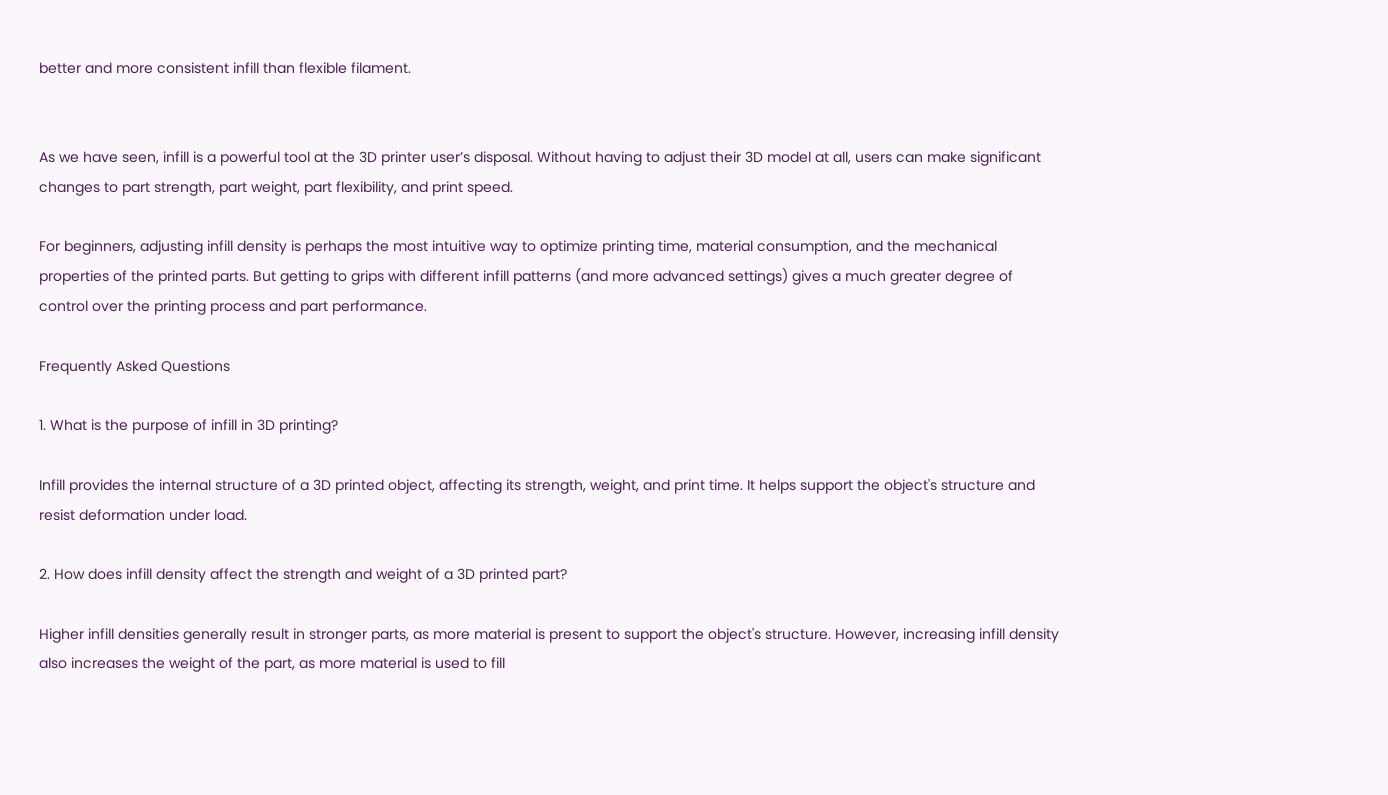better and more consistent infill than flexible filament.


As we have seen, infill is a powerful tool at the 3D printer user’s disposal. Without having to adjust their 3D model at all, users can make significant changes to part strength, part weight, part flexibility, and print speed.

For beginners, adjusting infill density is perhaps the most intuitive way to optimize printing time, material consumption, and the mechanical properties of the printed parts. But getting to grips with different infill patterns (and more advanced settings) gives a much greater degree of control over the printing process and part performance.

Frequently Asked Questions

1. What is the purpose of infill in 3D printing?

Infill provides the internal structure of a 3D printed object, affecting its strength, weight, and print time. It helps support the object's structure and resist deformation under load.

2. How does infill density affect the strength and weight of a 3D printed part?

Higher infill densities generally result in stronger parts, as more material is present to support the object's structure. However, increasing infill density also increases the weight of the part, as more material is used to fill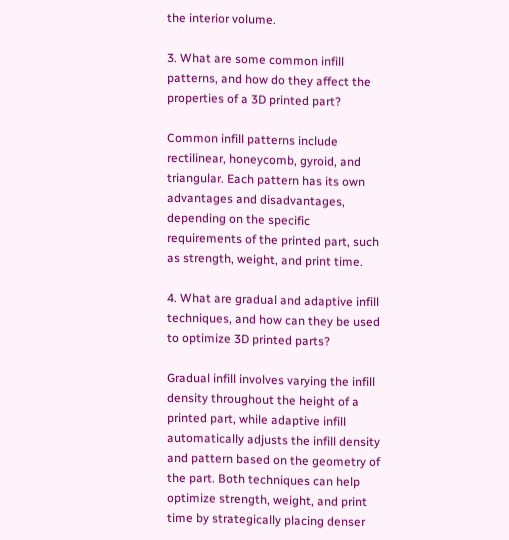the interior volume.

3. What are some common infill patterns, and how do they affect the properties of a 3D printed part?

Common infill patterns include rectilinear, honeycomb, gyroid, and triangular. Each pattern has its own advantages and disadvantages, depending on the specific requirements of the printed part, such as strength, weight, and print time.

4. What are gradual and adaptive infill techniques, and how can they be used to optimize 3D printed parts?

Gradual infill involves varying the infill density throughout the height of a printed part, while adaptive infill automatically adjusts the infill density and pattern based on the geometry of the part. Both techniques can help optimize strength, weight, and print time by strategically placing denser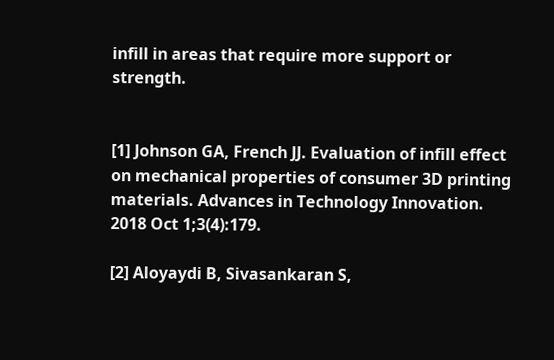infill in areas that require more support or strength.


[1] Johnson GA, French JJ. Evaluation of infill effect on mechanical properties of consumer 3D printing materials. Advances in Technology Innovation. 2018 Oct 1;3(4):179.

[2] Aloyaydi B, Sivasankaran S,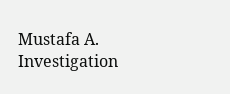Mustafa A. Investigation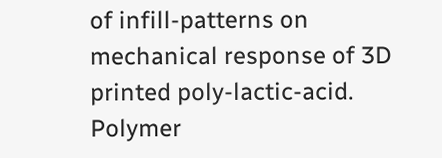of infill-patterns on mechanical response of 3D printed poly-lactic-acid. Polymer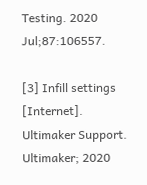Testing. 2020 Jul;87:106557.

[3] Infill settings [Internet]. Ultimaker Support. Ultimaker; 2020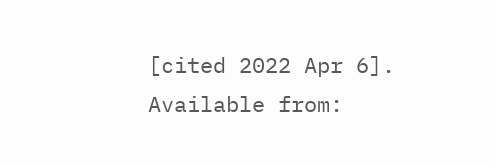[cited 2022 Apr 6]. Available from: